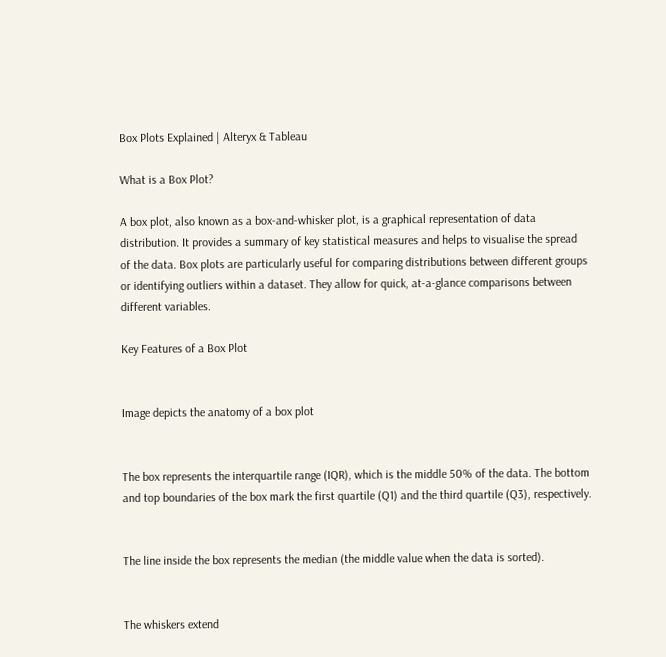Box Plots Explained | Alteryx & Tableau

What is a Box Plot?

A box plot, also known as a box-and-whisker plot, is a graphical representation of data distribution. It provides a summary of key statistical measures and helps to visualise the spread of the data. Box plots are particularly useful for comparing distributions between different groups or identifying outliers within a dataset. They allow for quick, at-a-glance comparisons between different variables.

Key Features of a Box Plot


Image depicts the anatomy of a box plot


The box represents the interquartile range (IQR), which is the middle 50% of the data. The bottom and top boundaries of the box mark the first quartile (Q1) and the third quartile (Q3), respectively.


The line inside the box represents the median (the middle value when the data is sorted).


The whiskers extend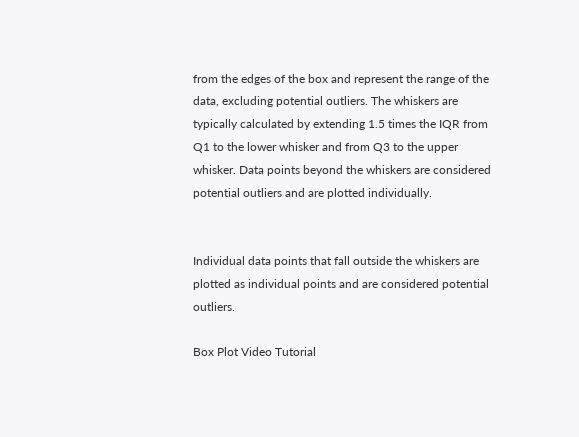from the edges of the box and represent the range of the data, excluding potential outliers. The whiskers are typically calculated by extending 1.5 times the IQR from Q1 to the lower whisker and from Q3 to the upper whisker. Data points beyond the whiskers are considered potential outliers and are plotted individually.


Individual data points that fall outside the whiskers are plotted as individual points and are considered potential outliers.

Box Plot Video Tutorial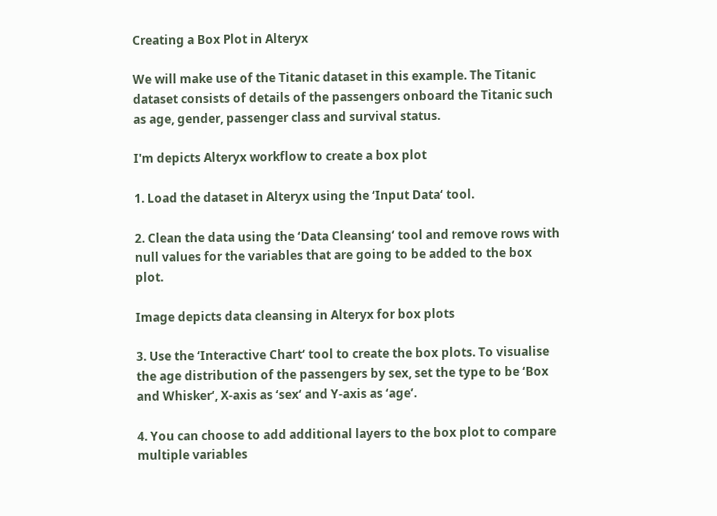Creating a Box Plot in Alteryx

We will make use of the Titanic dataset in this example. The Titanic dataset consists of details of the passengers onboard the Titanic such as age, gender, passenger class and survival status.

I'm depicts Alteryx workflow to create a box plot

1. Load the dataset in Alteryx using the ‘Input Data‘ tool.

2. Clean the data using the ‘Data Cleansing‘ tool and remove rows with null values for the variables that are going to be added to the box plot.

Image depicts data cleansing in Alteryx for box plots

3. Use the ‘Interactive Chart‘ tool to create the box plots. To visualise the age distribution of the passengers by sex, set the type to be ‘Box and Whisker‘, X-axis as ‘sex‘ and Y-axis as ‘age’.

4. You can choose to add additional layers to the box plot to compare multiple variables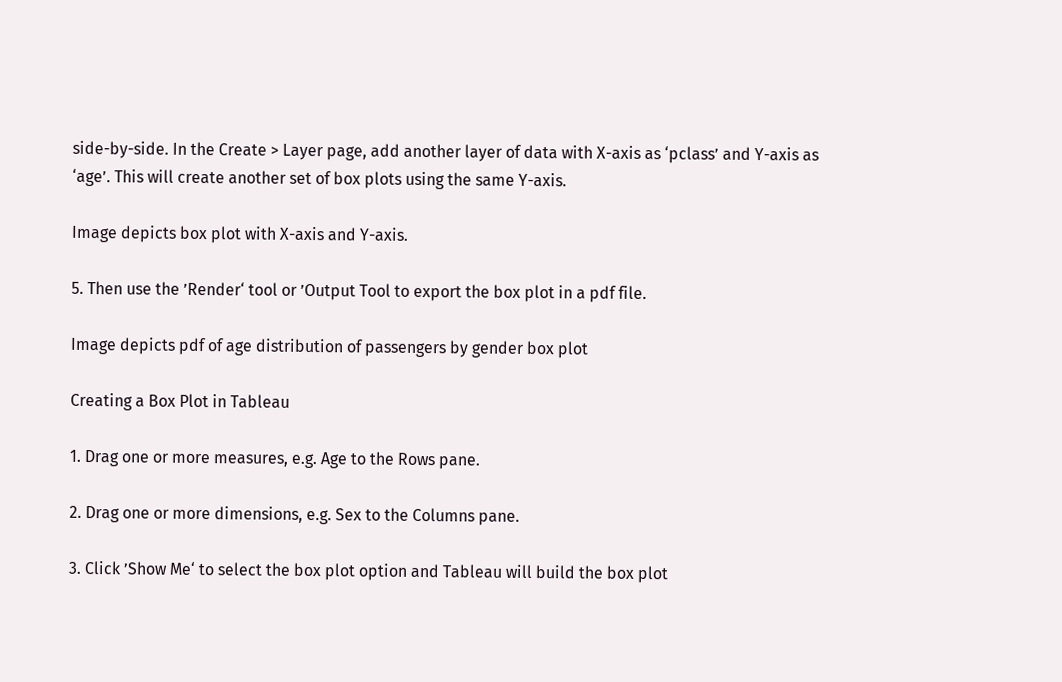side-by-side. In the Create > Layer page, add another layer of data with X-axis as ‘pclass’ and Y-axis as ‘age’. This will create another set of box plots using the same Y-axis.

Image depicts box plot with X-axis and Y-axis.

5. Then use the ’Render‘ tool or ’Output Tool to export the box plot in a pdf file.

Image depicts pdf of age distribution of passengers by gender box plot

Creating a Box Plot in Tableau

1. Drag one or more measures, e.g. Age to the Rows pane.

2. Drag one or more dimensions, e.g. Sex to the Columns pane.

3. Click ’Show Me‘ to select the box plot option and Tableau will build the box plot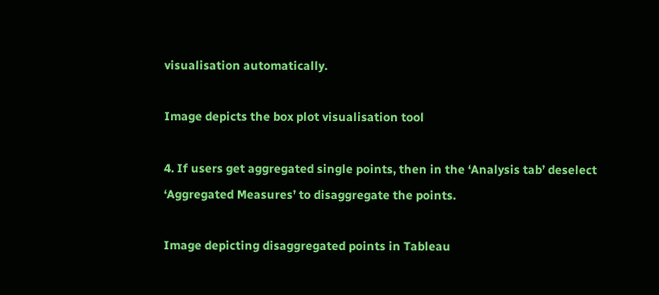visualisation automatically.

Image depicts the box plot visualisation tool

4. If users get aggregated single points, then in the ‘Analysis tab’ deselect ‘Aggregated Measures’ to disaggregate the points.

Image depicting disaggregated points in Tableau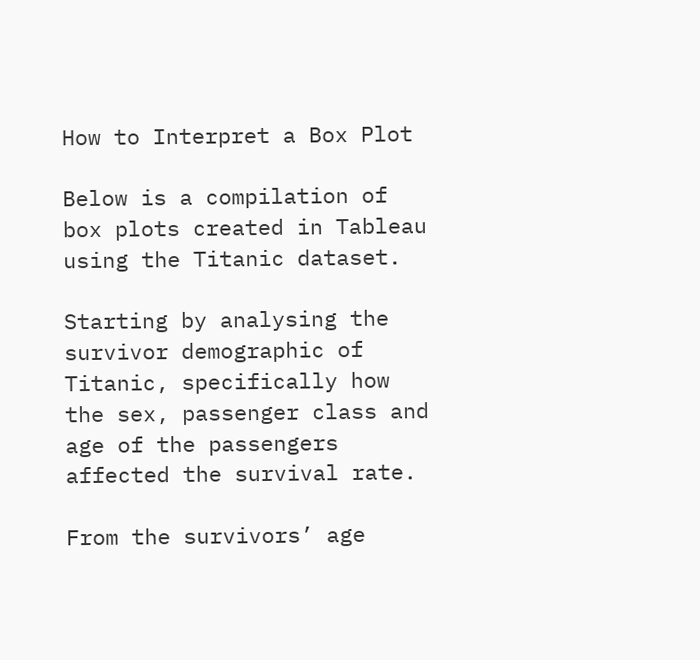How to Interpret a Box Plot

Below is a compilation of box plots created in Tableau using the Titanic dataset.

Starting by analysing the survivor demographic of Titanic, specifically how the sex, passenger class and age of the passengers affected the survival rate.

From the survivors’ age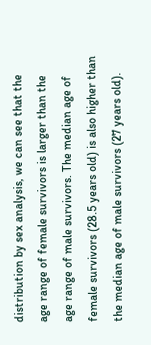distribution by sex analysis, we can see that the age range of female survivors is larger than the age range of male survivors. The median age of female survivors (28.5 years old) is also higher than the median age of male survivors (27 years old).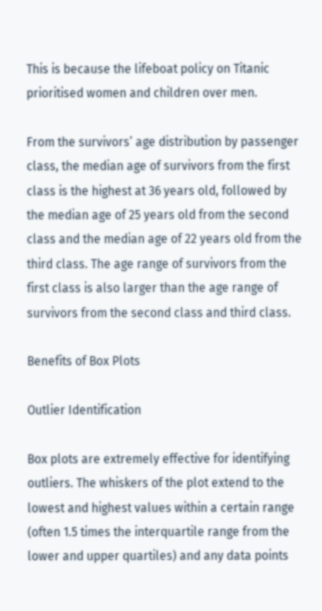This is because the lifeboat policy on Titanic prioritised women and children over men.

From the survivors’ age distribution by passenger class, the median age of survivors from the first class is the highest at 36 years old, followed by the median age of 25 years old from the second class and the median age of 22 years old from the third class. The age range of survivors from the first class is also larger than the age range of survivors from the second class and third class.

Benefits of Box Plots

Outlier Identification

Box plots are extremely effective for identifying outliers. The whiskers of the plot extend to the lowest and highest values within a certain range (often 1.5 times the interquartile range from the lower and upper quartiles) and any data points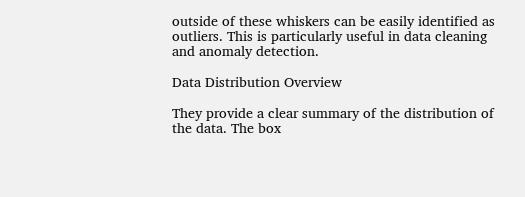outside of these whiskers can be easily identified as outliers. This is particularly useful in data cleaning and anomaly detection.

Data Distribution Overview

They provide a clear summary of the distribution of the data. The box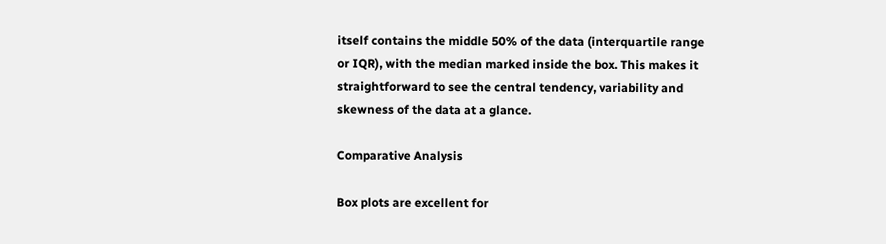itself contains the middle 50% of the data (interquartile range or IQR), with the median marked inside the box. This makes it straightforward to see the central tendency, variability and skewness of the data at a glance.

Comparative Analysis

Box plots are excellent for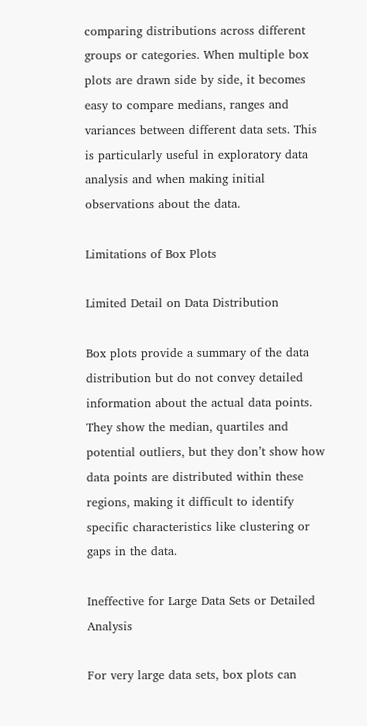comparing distributions across different groups or categories. When multiple box plots are drawn side by side, it becomes easy to compare medians, ranges and variances between different data sets. This is particularly useful in exploratory data analysis and when making initial observations about the data.

Limitations of Box Plots

Limited Detail on Data Distribution

Box plots provide a summary of the data distribution but do not convey detailed information about the actual data points. They show the median, quartiles and potential outliers, but they don’t show how data points are distributed within these regions, making it difficult to identify specific characteristics like clustering or gaps in the data.

Ineffective for Large Data Sets or Detailed Analysis

For very large data sets, box plots can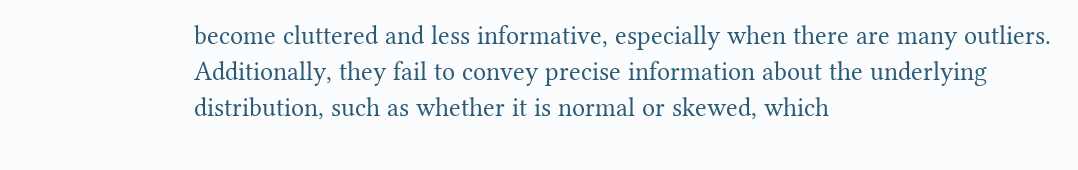become cluttered and less informative, especially when there are many outliers. Additionally, they fail to convey precise information about the underlying distribution, such as whether it is normal or skewed, which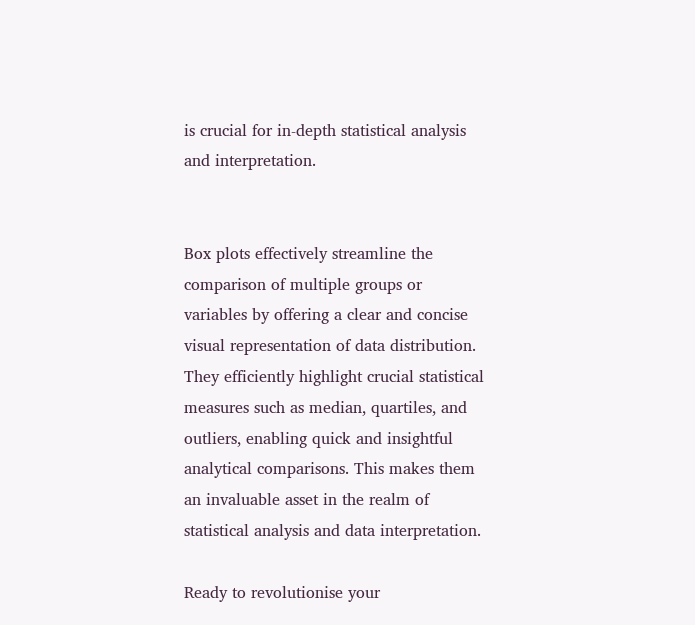is crucial for in-depth statistical analysis and interpretation.


Box plots effectively streamline the comparison of multiple groups or variables by offering a clear and concise visual representation of data distribution. They efficiently highlight crucial statistical measures such as median, quartiles, and outliers, enabling quick and insightful analytical comparisons. This makes them an invaluable asset in the realm of statistical analysis and data interpretation.

Ready to revolutionise your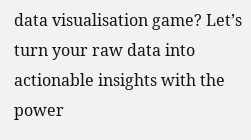data visualisation game? Let’s turn your raw data into actionable insights with the power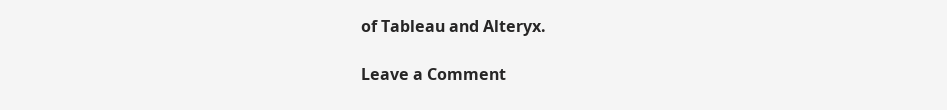of Tableau and Alteryx.

Leave a Comment